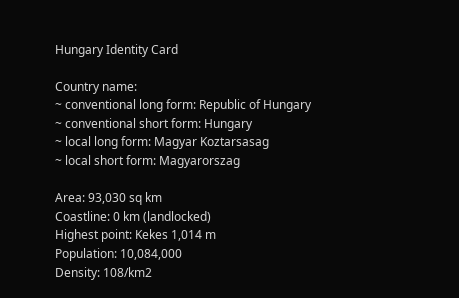Hungary Identity Card

Country name:
~ conventional long form: Republic of Hungary
~ conventional short form: Hungary
~ local long form: Magyar Koztarsasag
~ local short form: Magyarorszag

Area: 93,030 sq km
Coastline: 0 km (landlocked)
Highest point: Kekes 1,014 m
Population: 10,084,000
Density: 108/km2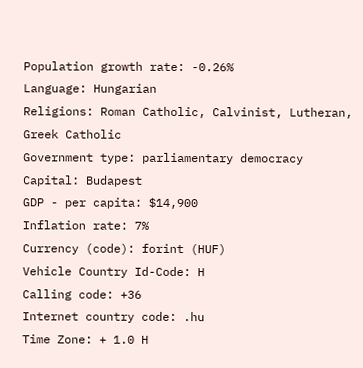Population growth rate: -0.26%
Language: Hungarian
Religions: Roman Catholic, Calvinist, Lutheran, Greek Catholic
Government type: parliamentary democracy
Capital: Budapest
GDP - per capita: $14,900
Inflation rate: 7%
Currency (code): forint (HUF)
Vehicle Country Id-Code: H
Calling code: +36
Internet country code: .hu
Time Zone: + 1.0 H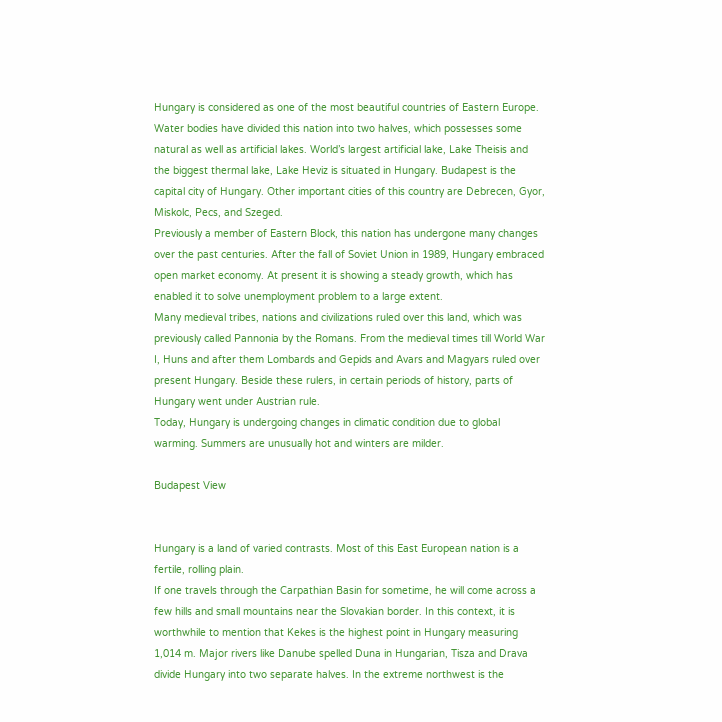Hungary is considered as one of the most beautiful countries of Eastern Europe. Water bodies have divided this nation into two halves, which possesses some natural as well as artificial lakes. World’s largest artificial lake, Lake Theisis and the biggest thermal lake, Lake Heviz is situated in Hungary. Budapest is the capital city of Hungary. Other important cities of this country are Debrecen, Gyor, Miskolc, Pecs, and Szeged.
Previously a member of Eastern Block, this nation has undergone many changes over the past centuries. After the fall of Soviet Union in 1989, Hungary embraced open market economy. At present it is showing a steady growth, which has enabled it to solve unemployment problem to a large extent.
Many medieval tribes, nations and civilizations ruled over this land, which was previously called Pannonia by the Romans. From the medieval times till World War I, Huns and after them Lombards and Gepids and Avars and Magyars ruled over present Hungary. Beside these rulers, in certain periods of history, parts of Hungary went under Austrian rule.
Today, Hungary is undergoing changes in climatic condition due to global warming. Summers are unusually hot and winters are milder.

Budapest View


Hungary is a land of varied contrasts. Most of this East European nation is a fertile, rolling plain.
If one travels through the Carpathian Basin for sometime, he will come across a few hills and small mountains near the Slovakian border. In this context, it is worthwhile to mention that Kekes is the highest point in Hungary measuring 1,014 m. Major rivers like Danube spelled Duna in Hungarian, Tisza and Drava divide Hungary into two separate halves. In the extreme northwest is the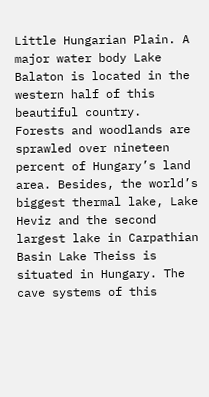Little Hungarian Plain. A major water body Lake Balaton is located in the western half of this beautiful country.
Forests and woodlands are sprawled over nineteen percent of Hungary’s land area. Besides, the world’s biggest thermal lake, Lake Heviz and the second largest lake in Carpathian Basin Lake Theiss is situated in Hungary. The cave systems of this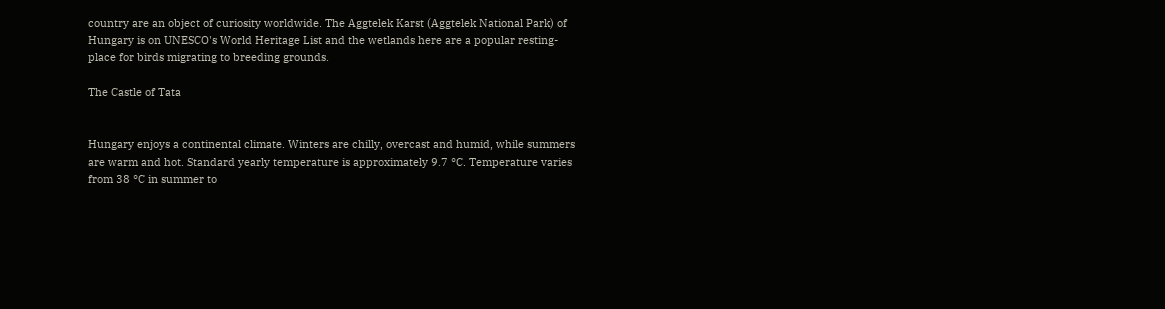country are an object of curiosity worldwide. The Aggtelek Karst (Aggtelek National Park) of Hungary is on UNESCO's World Heritage List and the wetlands here are a popular resting-place for birds migrating to breeding grounds.

The Castle of Tata


Hungary enjoys a continental climate. Winters are chilly, overcast and humid, while summers are warm and hot. Standard yearly temperature is approximately 9.7 °C. Temperature varies from 38 °C in summer to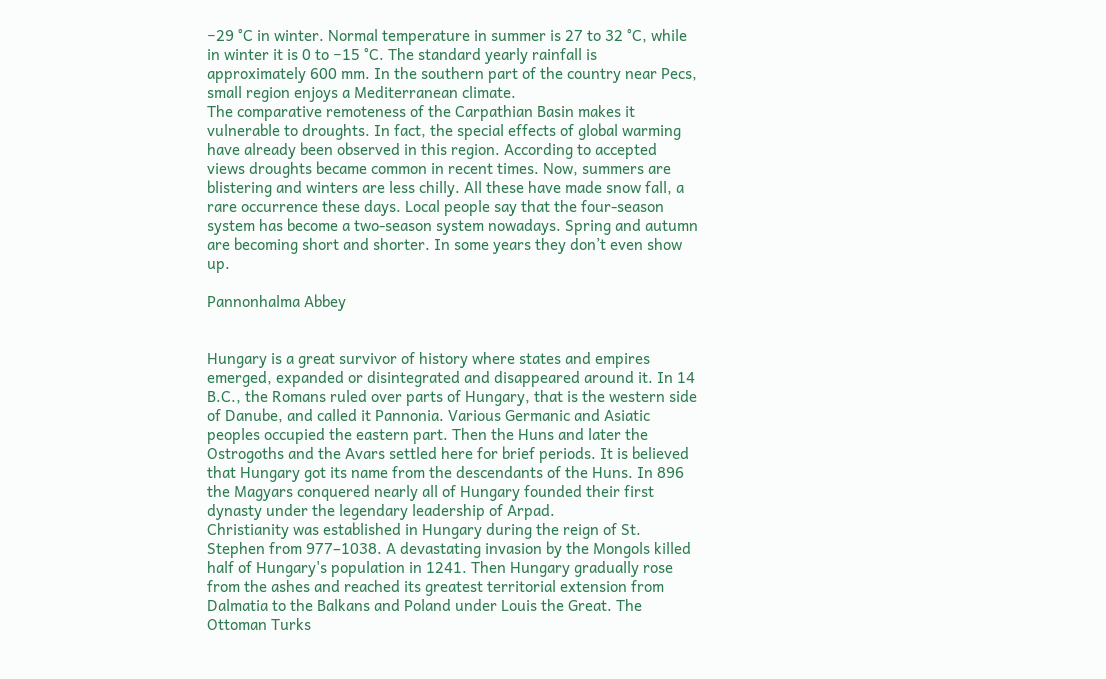−29 °C in winter. Normal temperature in summer is 27 to 32 °C, while in winter it is 0 to −15 °C. The standard yearly rainfall is approximately 600 mm. In the southern part of the country near Pecs, small region enjoys a Mediterranean climate.
The comparative remoteness of the Carpathian Basin makes it vulnerable to droughts. In fact, the special effects of global warming have already been observed in this region. According to accepted views droughts became common in recent times. Now, summers are blistering and winters are less chilly. All these have made snow fall, a rare occurrence these days. Local people say that the four-season system has become a two-season system nowadays. Spring and autumn are becoming short and shorter. In some years they don’t even show up.

Pannonhalma Abbey


Hungary is a great survivor of history where states and empires emerged, expanded or disintegrated and disappeared around it. In 14 B.C., the Romans ruled over parts of Hungary, that is the western side of Danube, and called it Pannonia. Various Germanic and Asiatic peoples occupied the eastern part. Then the Huns and later the Ostrogoths and the Avars settled here for brief periods. It is believed that Hungary got its name from the descendants of the Huns. In 896 the Magyars conquered nearly all of Hungary founded their first dynasty under the legendary leadership of Arpad.
Christianity was established in Hungary during the reign of St. Stephen from 977–1038. A devastating invasion by the Mongols killed half of Hungary's population in 1241. Then Hungary gradually rose from the ashes and reached its greatest territorial extension from Dalmatia to the Balkans and Poland under Louis the Great. The Ottoman Turks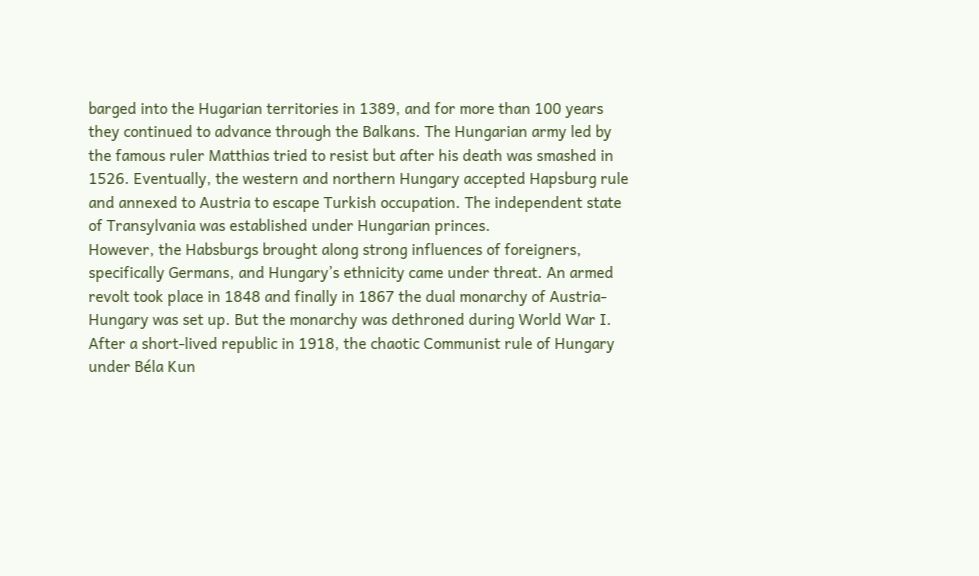barged into the Hugarian territories in 1389, and for more than 100 years they continued to advance through the Balkans. The Hungarian army led by the famous ruler Matthias tried to resist but after his death was smashed in 1526. Eventually, the western and northern Hungary accepted Hapsburg rule and annexed to Austria to escape Turkish occupation. The independent state of Transylvania was established under Hungarian princes.
However, the Habsburgs brought along strong influences of foreigners, specifically Germans, and Hungary’s ethnicity came under threat. An armed revolt took place in 1848 and finally in 1867 the dual monarchy of Austria-Hungary was set up. But the monarchy was dethroned during World War I. After a short-lived republic in 1918, the chaotic Communist rule of Hungary under Béla Kun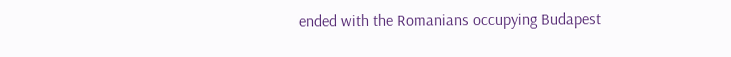ended with the Romanians occupying Budapest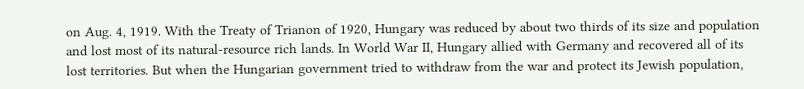on Aug. 4, 1919. With the Treaty of Trianon of 1920, Hungary was reduced by about two thirds of its size and population and lost most of its natural-resource rich lands. In World War II, Hungary allied with Germany and recovered all of its lost territories. But when the Hungarian government tried to withdraw from the war and protect its Jewish population,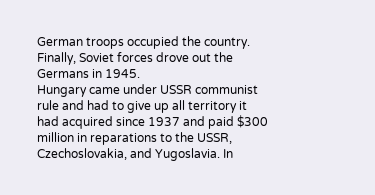German troops occupied the country. Finally, Soviet forces drove out the Germans in 1945.
Hungary came under USSR communist rule and had to give up all territory it had acquired since 1937 and paid $300 million in reparations to the USSR, Czechoslovakia, and Yugoslavia. In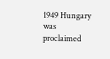1949 Hungary was proclaimed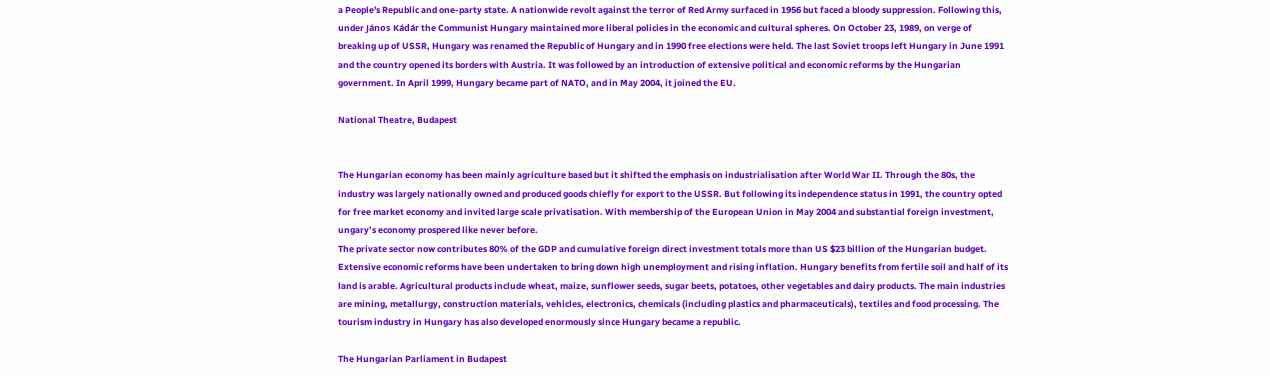a People's Republic and one-party state. A nationwide revolt against the terror of Red Army surfaced in 1956 but faced a bloody suppression. Following this, under János Kádár the Communist Hungary maintained more liberal policies in the economic and cultural spheres. On October 23, 1989, on verge of breaking up of USSR, Hungary was renamed the Republic of Hungary and in 1990 free elections were held. The last Soviet troops left Hungary in June 1991 and the country opened its borders with Austria. It was followed by an introduction of extensive political and economic reforms by the Hungarian government. In April 1999, Hungary became part of NATO, and in May 2004, it joined the EU.

National Theatre, Budapest


The Hungarian economy has been mainly agriculture based but it shifted the emphasis on industrialisation after World War II. Through the 80s, the industry was largely nationally owned and produced goods chiefly for export to the USSR. But following its independence status in 1991, the country opted for free market economy and invited large scale privatisation. With membership of the European Union in May 2004 and substantial foreign investment, ungary’s economy prospered like never before.
The private sector now contributes 80% of the GDP and cumulative foreign direct investment totals more than US $23 billion of the Hungarian budget. Extensive economic reforms have been undertaken to bring down high unemployment and rising inflation. Hungary benefits from fertile soil and half of its land is arable. Agricultural products include wheat, maize, sunflower seeds, sugar beets, potatoes, other vegetables and dairy products. The main industries are mining, metallurgy, construction materials, vehicles, electronics, chemicals (including plastics and pharmaceuticals), textiles and food processing. The tourism industry in Hungary has also developed enormously since Hungary became a republic.

The Hungarian Parliament in Budapest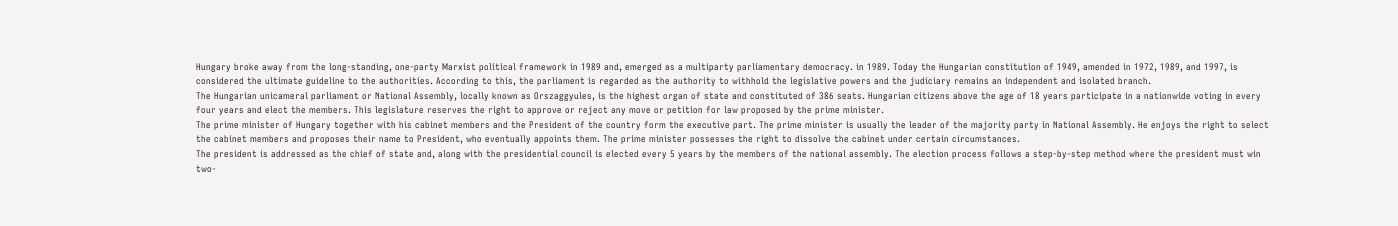Hungary broke away from the long-standing, one-party Marxist political framework in 1989 and, emerged as a multiparty parliamentary democracy. in 1989. Today the Hungarian constitution of 1949, amended in 1972, 1989, and 1997, is considered the ultimate guideline to the authorities. According to this, the parliament is regarded as the authority to withhold the legislative powers and the judiciary remains an independent and isolated branch.
The Hungarian unicameral parliament or National Assembly, locally known as Orszaggyules, is the highest organ of state and constituted of 386 seats. Hungarian citizens above the age of 18 years participate in a nationwide voting in every four years and elect the members. This legislature reserves the right to approve or reject any move or petition for law proposed by the prime minister.
The prime minister of Hungary together with his cabinet members and the President of the country form the executive part. The prime minister is usually the leader of the majority party in National Assembly. He enjoys the right to select the cabinet members and proposes their name to President, who eventually appoints them. The prime minister possesses the right to dissolve the cabinet under certain circumstances.
The president is addressed as the chief of state and, along with the presidential council is elected every 5 years by the members of the national assembly. The election process follows a step-by-step method where the president must win two-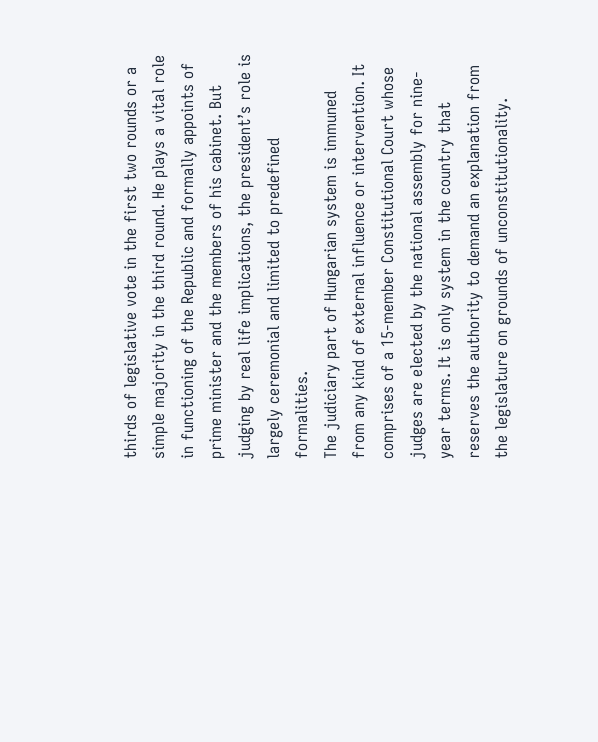thirds of legislative vote in the first two rounds or a simple majority in the third round. He plays a vital role in functioning of the Republic and formally appoints of prime minister and the members of his cabinet. But judging by real life implications, the president’s role is largely ceremonial and limited to predefined formalities.
The judiciary part of Hungarian system is immuned from any kind of external influence or intervention. It comprises of a 15-member Constitutional Court whose judges are elected by the national assembly for nine-year terms. It is only system in the country that reserves the authority to demand an explanation from the legislature on grounds of unconstitutionality.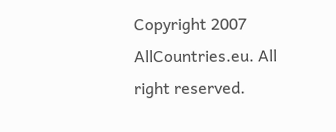Copyright 2007 AllCountries.eu. All right reserved.